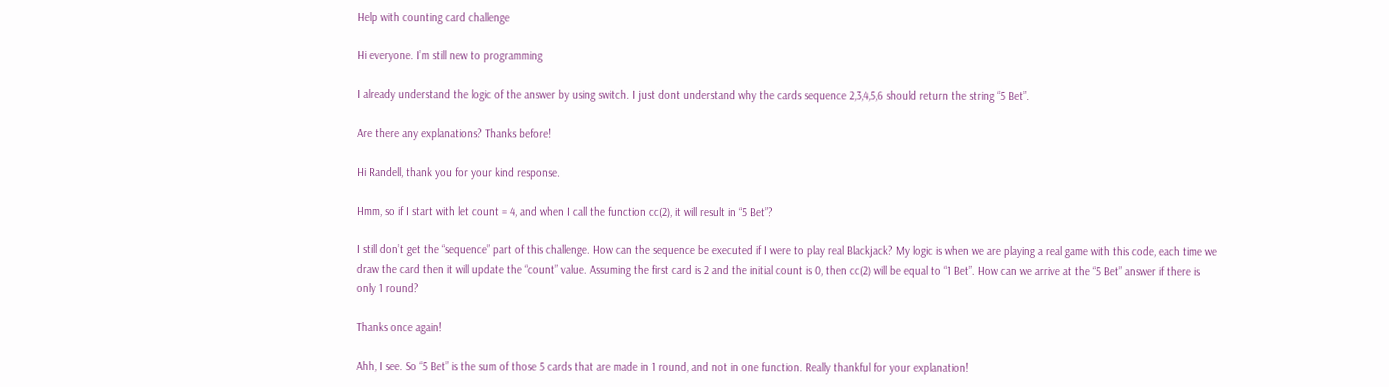Help with counting card challenge

Hi everyone. I’m still new to programming

I already understand the logic of the answer by using switch. I just dont understand why the cards sequence 2,3,4,5,6 should return the string “5 Bet”.

Are there any explanations? Thanks before!

Hi Randell, thank you for your kind response.

Hmm, so if I start with let count = 4, and when I call the function cc(2), it will result in “5 Bet”?

I still don’t get the “sequence” part of this challenge. How can the sequence be executed if I were to play real Blackjack? My logic is when we are playing a real game with this code, each time we draw the card then it will update the “count” value. Assuming the first card is 2 and the initial count is 0, then cc(2) will be equal to “1 Bet”. How can we arrive at the “5 Bet” answer if there is only 1 round?

Thanks once again!

Ahh, I see. So “5 Bet” is the sum of those 5 cards that are made in 1 round, and not in one function. Really thankful for your explanation!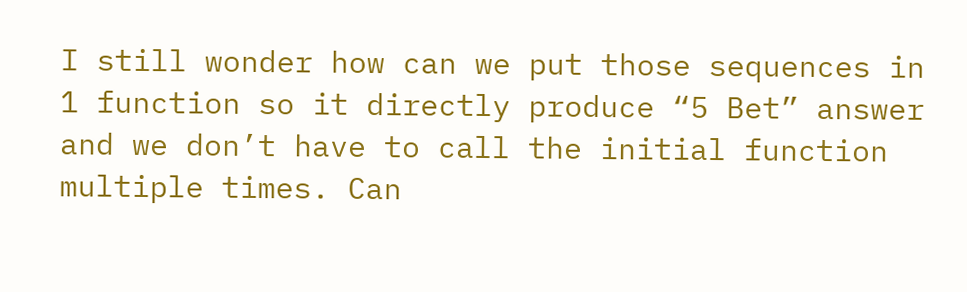I still wonder how can we put those sequences in 1 function so it directly produce “5 Bet” answer and we don’t have to call the initial function multiple times. Can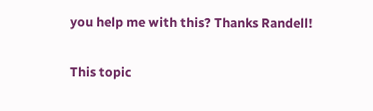you help me with this? Thanks Randell!

This topic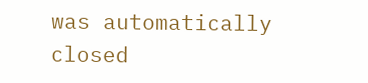was automatically closed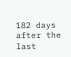182 days after the last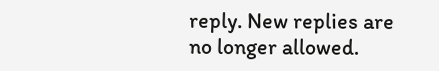reply. New replies are no longer allowed.